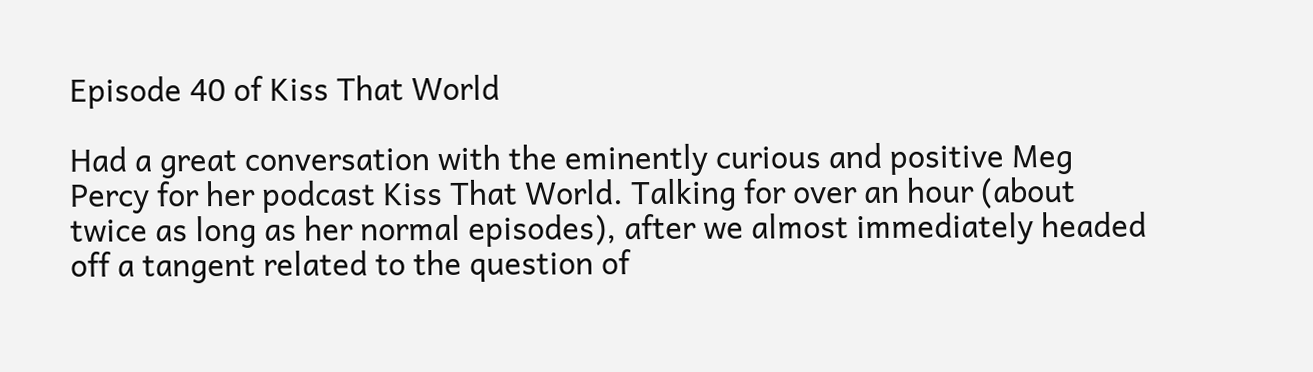Episode 40 of Kiss That World

Had a great conversation with the eminently curious and positive Meg Percy for her podcast Kiss That World. Talking for over an hour (about twice as long as her normal episodes), after we almost immediately headed off a tangent related to the question of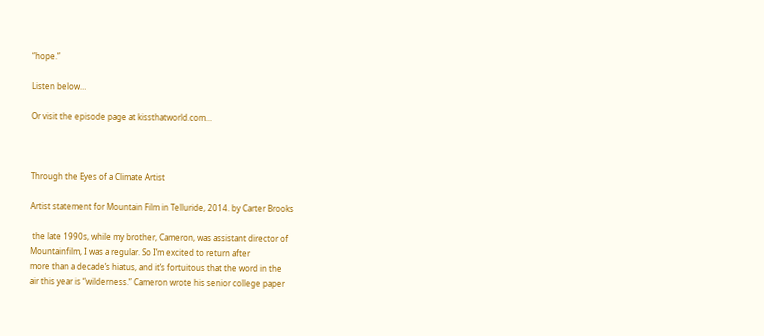“hope.”

Listen below…

Or visit the episode page at kissthatworld.com…



Through the Eyes of a Climate Artist

Artist statement for Mountain Film in Telluride, 2014. by Carter Brooks

 the late 1990s, while my brother, Cameron, was assistant director of
Mountainfilm, I was a regular. So I’m excited to return after
more than a decade’s hiatus, and it’s fortuitous that the word in the
air this year is “wilderness.” Cameron wrote his senior college paper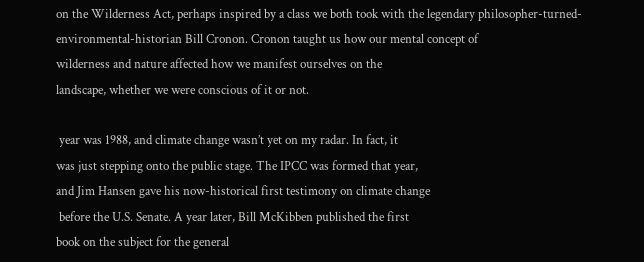on the Wilderness Act, perhaps inspired by a class we both took with the legendary philosopher-turned-environmental-historian Bill Cronon. Cronon taught us how our mental concept of
wilderness and nature affected how we manifest ourselves on the
landscape, whether we were conscious of it or not.

 year was 1988, and climate change wasn’t yet on my radar. In fact, it
was just stepping onto the public stage. The IPCC was formed that year,
and Jim Hansen gave his now-historical first testimony on climate change
 before the U.S. Senate. A year later, Bill McKibben published the first
book on the subject for the general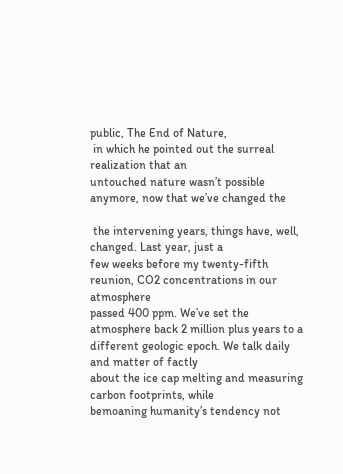public, The End of Nature,
 in which he pointed out the surreal realization that an
untouched nature wasn’t possible anymore, now that we’ve changed the

 the intervening years, things have, well, changed. Last year, just a
few weeks before my twenty-fifth reunion, CO2 concentrations in our atmosphere
passed 400 ppm. We’ve set the atmosphere back 2 million plus years to a
different geologic epoch. We talk daily and matter of factly
about the ice cap melting and measuring carbon footprints, while
bemoaning humanity’s tendency not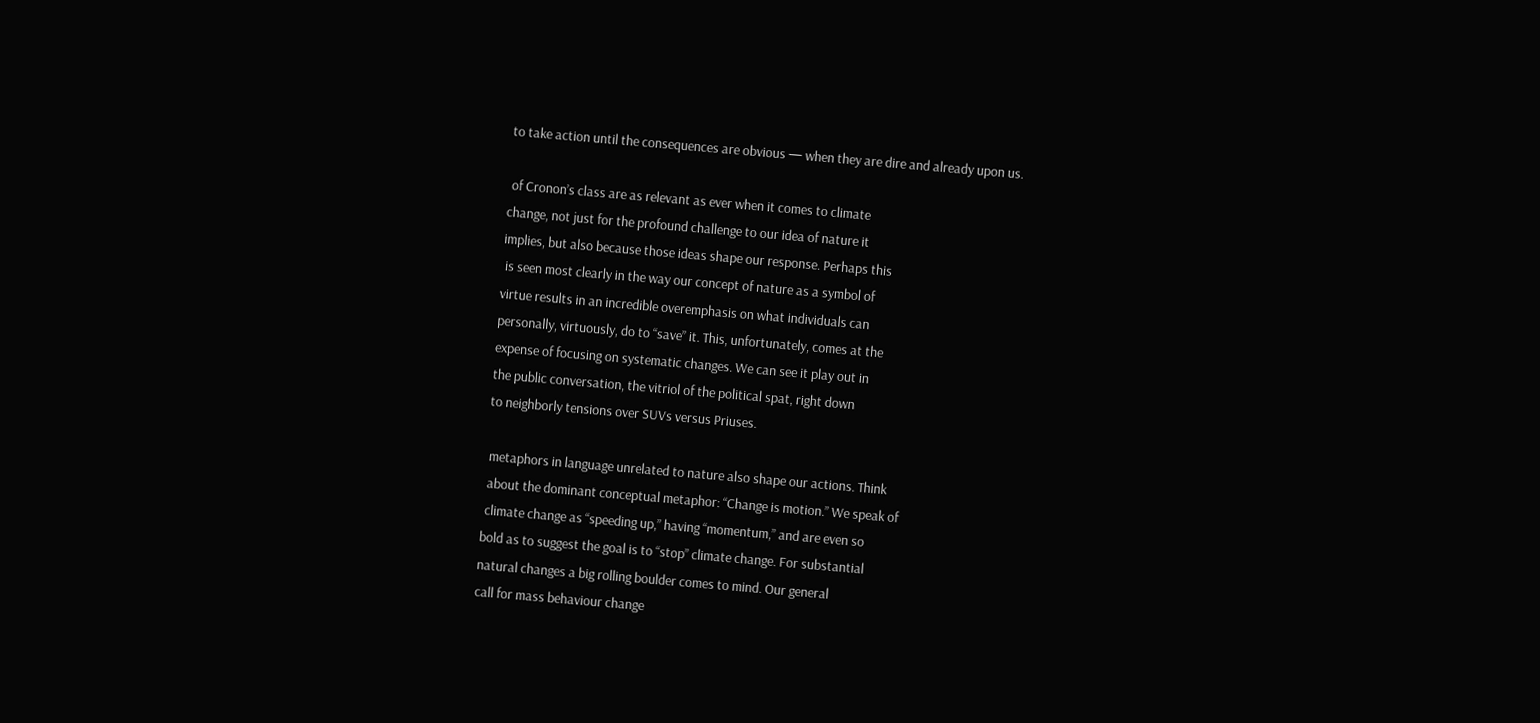to take action until the consequences are obvious — when they are dire and already upon us.

 of Cronon’s class are as relevant as ever when it comes to climate
change, not just for the profound challenge to our idea of nature it
implies, but also because those ideas shape our response. Perhaps this
 is seen most clearly in the way our concept of nature as a symbol of
virtue results in an incredible overemphasis on what individuals can
personally, virtuously, do to “save” it. This, unfortunately, comes at the
expense of focusing on systematic changes. We can see it play out in
the public conversation, the vitriol of the political spat, right down
to neighborly tensions over SUVs versus Priuses.

 metaphors in language unrelated to nature also shape our actions. Think
 about the dominant conceptual metaphor: “Change is motion.” We speak of
 climate change as “speeding up,” having “momentum,” and are even so
bold as to suggest the goal is to “stop” climate change. For substantial
natural changes a big rolling boulder comes to mind. Our general
call for mass behaviour change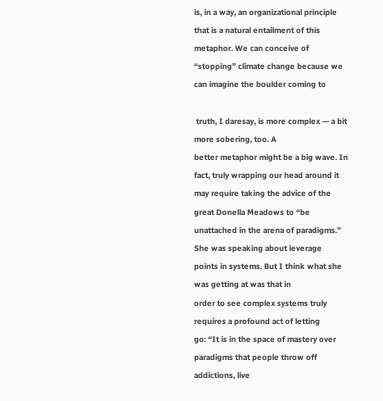is, in a way, an organizational principle
that is a natural entailment of this metaphor. We can conceive of
“stopping” climate change because we can imagine the boulder coming to

 truth, I daresay, is more complex — a bit more sobering, too. A
better metaphor might be a big wave. In fact, truly wrapping our head around it may require taking the advice of the great Donella Meadows to “be
unattached in the arena of paradigms.” She was speaking about leverage
points in systems. But I think what she was getting at was that in
order to see complex systems truly requires a profound act of letting
go: “It is in the space of mastery over paradigms that people throw off addictions, live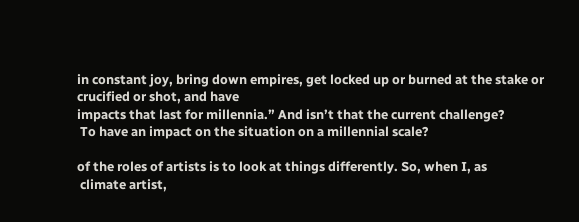in constant joy, bring down empires, get locked up or burned at the stake or crucified or shot, and have
impacts that last for millennia.” And isn’t that the current challenge?
 To have an impact on the situation on a millennial scale?

of the roles of artists is to look at things differently. So, when I, as
 climate artist,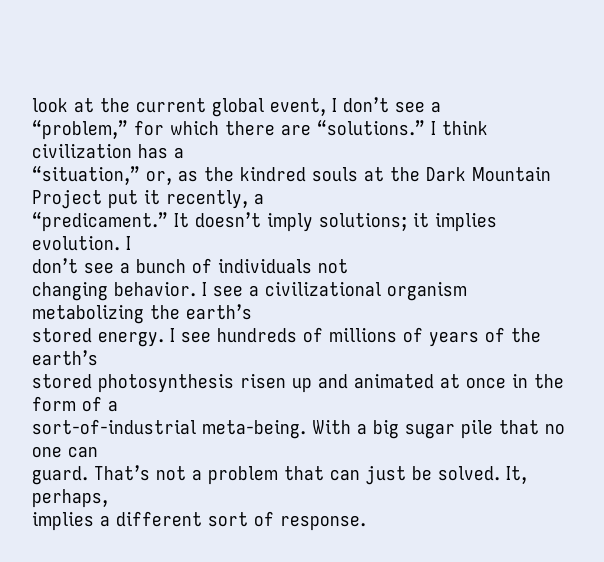look at the current global event, I don’t see a
“problem,” for which there are “solutions.” I think civilization has a
“situation,” or, as the kindred souls at the Dark Mountain Project put it recently, a
“predicament.” It doesn’t imply solutions; it implies evolution. I
don’t see a bunch of individuals not
changing behavior. I see a civilizational organism metabolizing the earth’s
stored energy. I see hundreds of millions of years of the earth’s
stored photosynthesis risen up and animated at once in the form of a
sort-of-industrial meta-being. With a big sugar pile that no one can
guard. That’s not a problem that can just be solved. It, perhaps,
implies a different sort of response.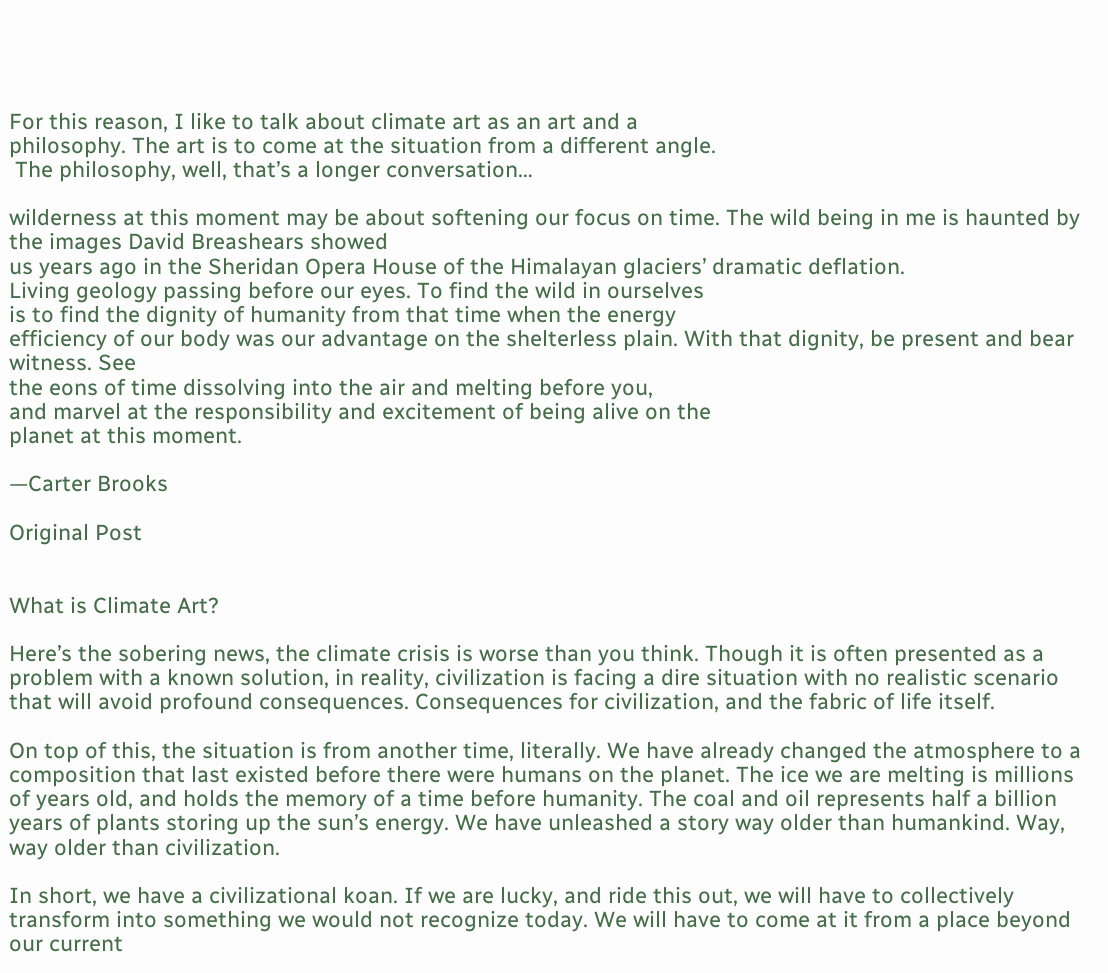For this reason, I like to talk about climate art as an art and a
philosophy. The art is to come at the situation from a different angle.
 The philosophy, well, that’s a longer conversation…

wilderness at this moment may be about softening our focus on time. The wild being in me is haunted by the images David Breashears showed
us years ago in the Sheridan Opera House of the Himalayan glaciers’ dramatic deflation.
Living geology passing before our eyes. To find the wild in ourselves
is to find the dignity of humanity from that time when the energy
efficiency of our body was our advantage on the shelterless plain. With that dignity, be present and bear witness. See
the eons of time dissolving into the air and melting before you,
and marvel at the responsibility and excitement of being alive on the
planet at this moment.

—Carter Brooks

Original Post


What is Climate Art?

Here’s the sobering news, the climate crisis is worse than you think. Though it is often presented as a problem with a known solution, in reality, civilization is facing a dire situation with no realistic scenario that will avoid profound consequences. Consequences for civilization, and the fabric of life itself.

On top of this, the situation is from another time, literally. We have already changed the atmosphere to a composition that last existed before there were humans on the planet. The ice we are melting is millions of years old, and holds the memory of a time before humanity. The coal and oil represents half a billion years of plants storing up the sun’s energy. We have unleashed a story way older than humankind. Way, way older than civilization.

In short, we have a civilizational koan. If we are lucky, and ride this out, we will have to collectively transform into something we would not recognize today. We will have to come at it from a place beyond our current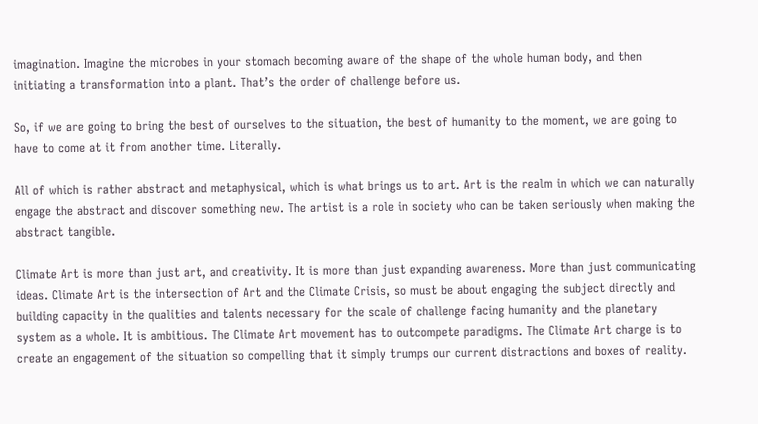imagination. Imagine the microbes in your stomach becoming aware of the shape of the whole human body, and then initiating a transformation into a plant. That’s the order of challenge before us.

So, if we are going to bring the best of ourselves to the situation, the best of humanity to the moment, we are going to have to come at it from another time. Literally.

All of which is rather abstract and metaphysical, which is what brings us to art. Art is the realm in which we can naturally engage the abstract and discover something new. The artist is a role in society who can be taken seriously when making the abstract tangible.

Climate Art is more than just art, and creativity. It is more than just expanding awareness. More than just communicating ideas. Climate Art is the intersection of Art and the Climate Crisis, so must be about engaging the subject directly and building capacity in the qualities and talents necessary for the scale of challenge facing humanity and the planetary system as a whole. It is ambitious. The Climate Art movement has to outcompete paradigms. The Climate Art charge is to create an engagement of the situation so compelling that it simply trumps our current distractions and boxes of reality.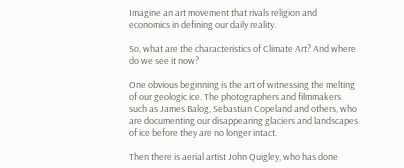Imagine an art movement that rivals religion and economics in defining our daily reality.

So, what are the characteristics of Climate Art? And where do we see it now?

One obvious beginning is the art of witnessing the melting of our geologic ice. The photographers and filmmakers such as James Balog, Sebastian Copeland and others, who are documenting our disappearing glaciers and landscapes of ice before they are no longer intact.

Then there is aerial artist John Quigley, who has done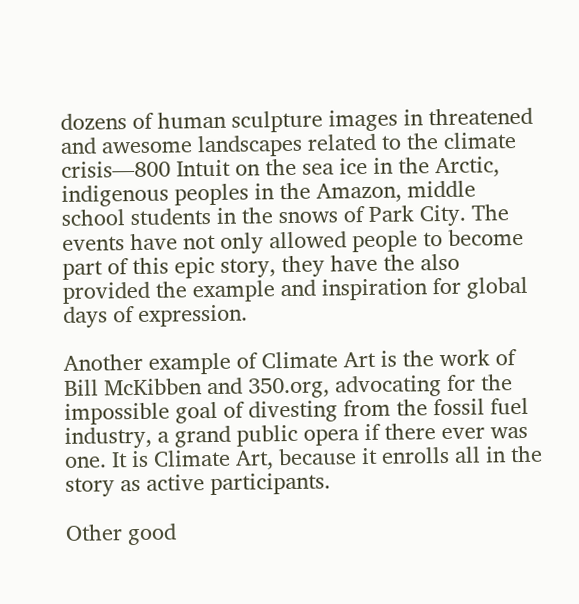dozens of human sculpture images in threatened and awesome landscapes related to the climate crisis—800 Intuit on the sea ice in the Arctic, indigenous peoples in the Amazon, middle school students in the snows of Park City. The events have not only allowed people to become part of this epic story, they have the also provided the example and inspiration for global days of expression.

Another example of Climate Art is the work of Bill McKibben and 350.org, advocating for the impossible goal of divesting from the fossil fuel industry, a grand public opera if there ever was one. It is Climate Art, because it enrolls all in the story as active participants.

Other good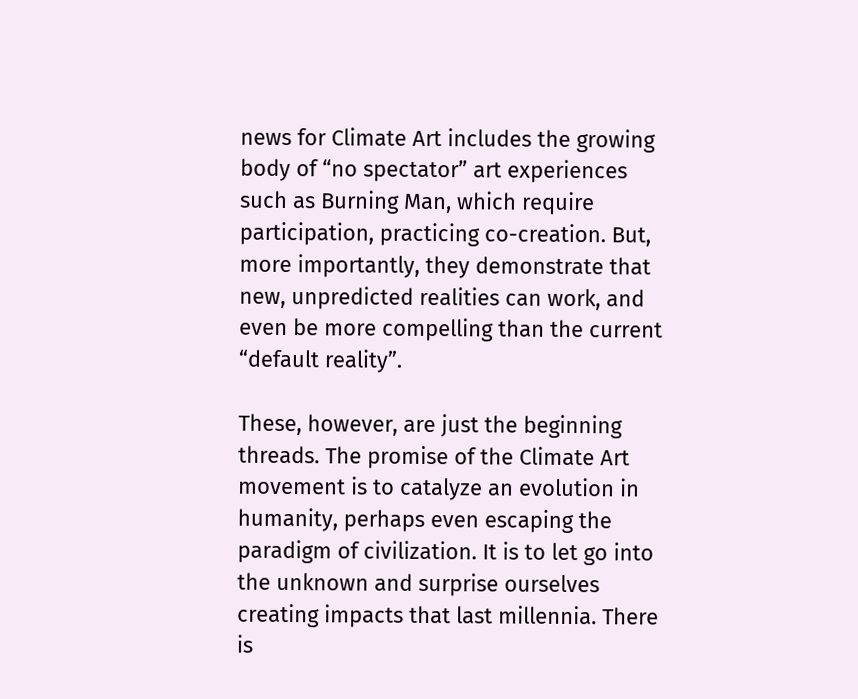news for Climate Art includes the growing body of “no spectator” art experiences such as Burning Man, which require participation, practicing co-creation. But, more importantly, they demonstrate that new, unpredicted realities can work, and even be more compelling than the current “default reality”.

These, however, are just the beginning threads. The promise of the Climate Art movement is to catalyze an evolution in humanity, perhaps even escaping the paradigm of civilization. It is to let go into the unknown and surprise ourselves creating impacts that last millennia. There is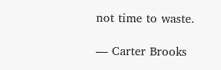not time to waste.

— Carter Brooks